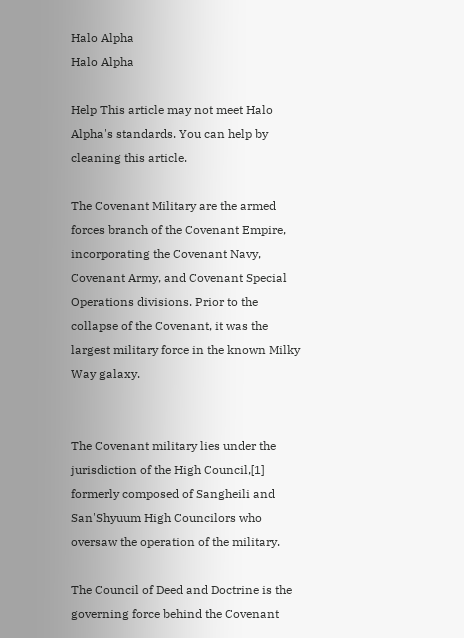Halo Alpha
Halo Alpha

Help This article may not meet Halo Alpha's standards. You can help by cleaning this article.

The Covenant Military are the armed forces branch of the Covenant Empire, incorporating the Covenant Navy, Covenant Army, and Covenant Special Operations divisions. Prior to the collapse of the Covenant, it was the largest military force in the known Milky Way galaxy.


The Covenant military lies under the jurisdiction of the High Council,[1] formerly composed of Sangheili and San'Shyuum High Councilors who oversaw the operation of the military.

The Council of Deed and Doctrine is the governing force behind the Covenant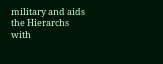military and aids the Hierarchs with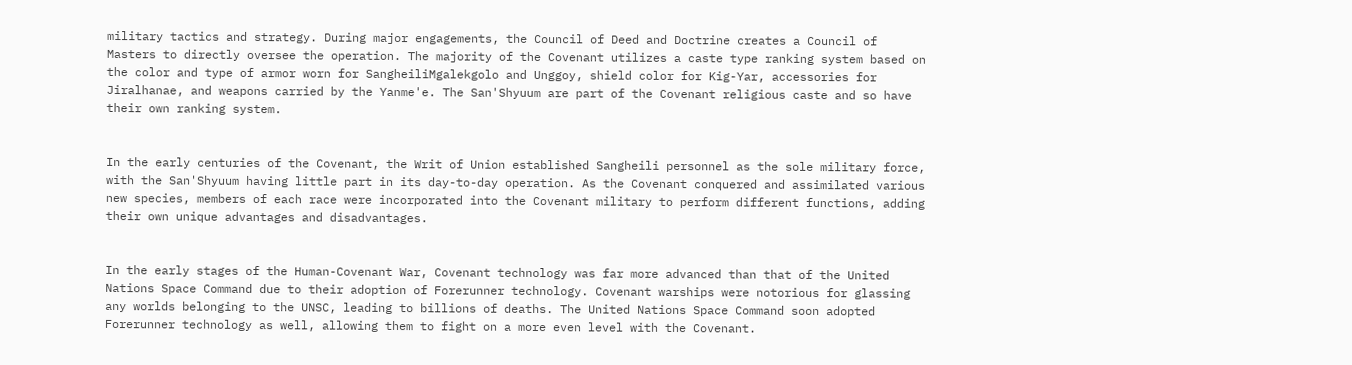military tactics and strategy. During major engagements, the Council of Deed and Doctrine creates a Council of Masters to directly oversee the operation. The majority of the Covenant utilizes a caste type ranking system based on the color and type of armor worn for SangheiliMgalekgolo and Unggoy, shield color for Kig-Yar, accessories for Jiralhanae, and weapons carried by the Yanme'e. The San'Shyuum are part of the Covenant religious caste and so have their own ranking system.


In the early centuries of the Covenant, the Writ of Union established Sangheili personnel as the sole military force, with the San'Shyuum having little part in its day-to-day operation. As the Covenant conquered and assimilated various new species, members of each race were incorporated into the Covenant military to perform different functions, adding their own unique advantages and disadvantages.


In the early stages of the Human-Covenant War, Covenant technology was far more advanced than that of the United Nations Space Command due to their adoption of Forerunner technology. Covenant warships were notorious for glassing any worlds belonging to the UNSC, leading to billions of deaths. The United Nations Space Command soon adopted Forerunner technology as well, allowing them to fight on a more even level with the Covenant.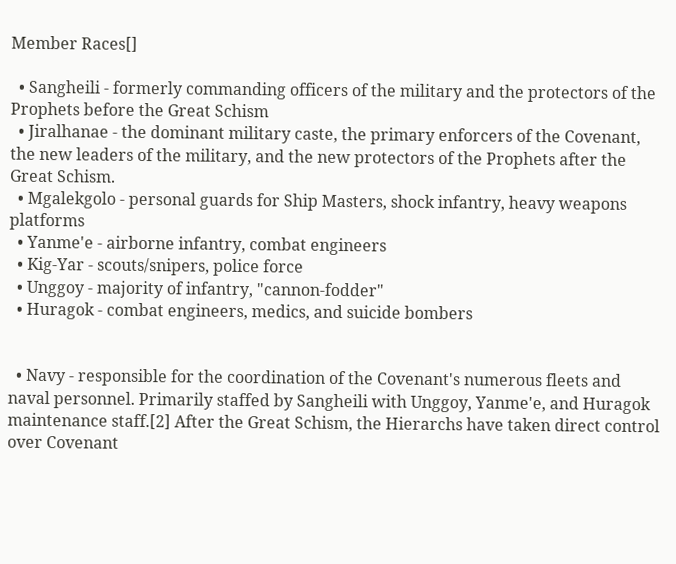Member Races[]

  • Sangheili - formerly commanding officers of the military and the protectors of the Prophets before the Great Schism
  • Jiralhanae - the dominant military caste, the primary enforcers of the Covenant, the new leaders of the military, and the new protectors of the Prophets after the Great Schism.
  • Mgalekgolo - personal guards for Ship Masters, shock infantry, heavy weapons platforms
  • Yanme'e - airborne infantry, combat engineers
  • Kig-Yar - scouts/snipers, police force
  • Unggoy - majority of infantry, "cannon-fodder"
  • Huragok - combat engineers, medics, and suicide bombers


  • Navy - responsible for the coordination of the Covenant's numerous fleets and naval personnel. Primarily staffed by Sangheili with Unggoy, Yanme'e, and Huragok maintenance staff.[2] After the Great Schism, the Hierarchs have taken direct control over Covenant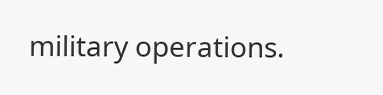military operations.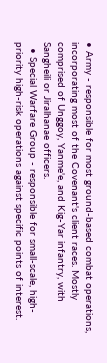• Army - responsible for most ground-based combat operations, incorporating most of the Covenant's client races. Mostly comprised of Unggoy, Yanme'e, and Kig-Yar infantry, with Sangheili or Jiralhanae officers.
  • Special Warfare Group - responsible for small-scale, high-priority high-risk operations against specific points of interest.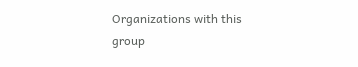Organizations with this group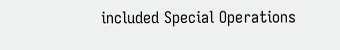included Special Operations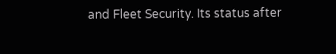and Fleet Security. Its status after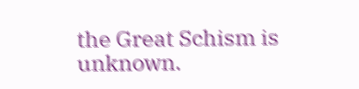the Great Schism is unknown.